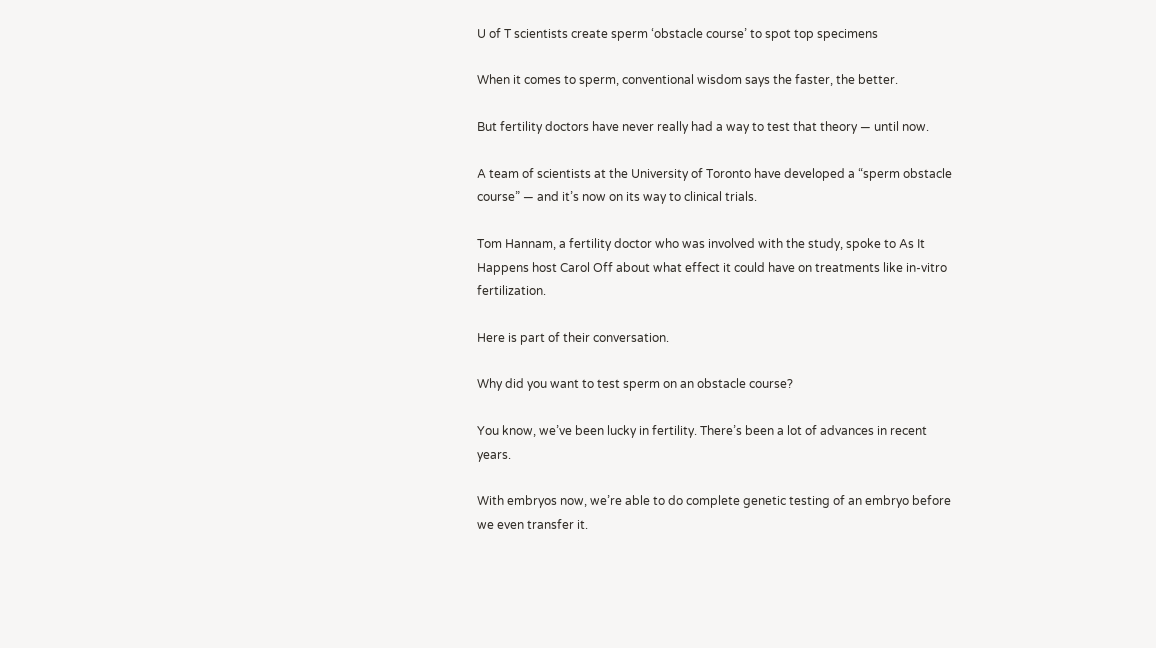U of T scientists create sperm ‘obstacle course’ to spot top specimens

When it comes to sperm, conventional wisdom says the faster, the better.

But fertility doctors have never really had a way to test that theory — until now.

A team of scientists at the University of Toronto have developed a “sperm obstacle course” — and it’s now on its way to clinical trials.

Tom Hannam, a fertility doctor who was involved with the study, spoke to As It Happens host Carol Off about what effect it could have on treatments like in-vitro fertilization.

Here is part of their conversation.

Why did you want to test sperm on an obstacle course?

You know, we’ve been lucky in fertility. There’s been a lot of advances in recent years.

With embryos now, we’re able to do complete genetic testing of an embryo before we even transfer it.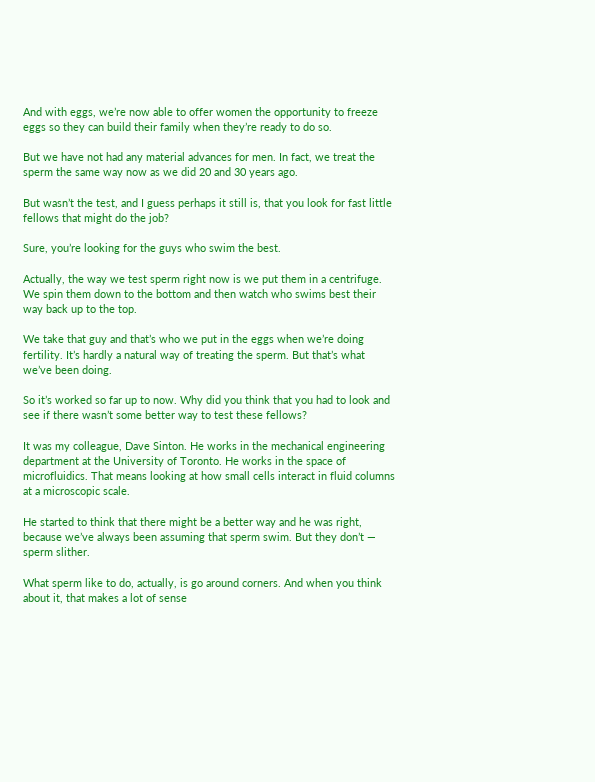And with eggs, we’re now able to offer women the opportunity to freeze eggs so they can build their family when they’re ready to do so.

But we have not had any material advances for men. In fact, we treat the sperm the same way now as we did 20 and 30 years ago.

But wasn’t the test, and I guess perhaps it still is, that you look for fast little fellows that might do the job?

Sure, you’re looking for the guys who swim the best.

Actually, the way we test sperm right now is we put them in a centrifuge. We spin them down to the bottom and then watch who swims best their way back up to the top.

We take that guy and that’s who we put in the eggs when we’re doing fertility. It’s hardly a natural way of treating the sperm. But that’s what we’ve been doing.

So it’s worked so far up to now. Why did you think that you had to look and see if there wasn’t some better way to test these fellows?

It was my colleague, Dave Sinton. He works in the mechanical engineering department at the University of Toronto. He works in the space of microfluidics. That means looking at how small cells interact in fluid columns at a microscopic scale.

He started to think that there might be a better way and he was right, because we’ve always been assuming that sperm swim. But they don’t — sperm slither.

What sperm like to do, actually, is go around corners. And when you think about it, that makes a lot of sense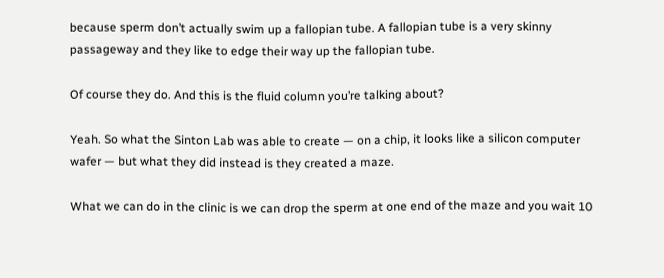because sperm don’t actually swim up a fallopian tube. A fallopian tube is a very skinny passageway and they like to edge their way up the fallopian tube.

Of course they do. And this is the fluid column you’re talking about?

Yeah. So what the Sinton Lab was able to create — on a chip, it looks like a silicon computer wafer — but what they did instead is they created a maze.

What we can do in the clinic is we can drop the sperm at one end of the maze and you wait 10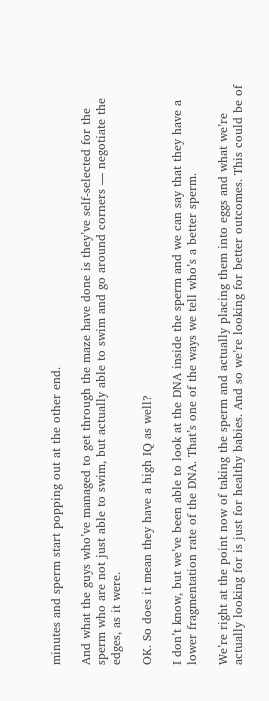minutes and sperm start popping out at the other end.

And what the guys who’ve managed to get through the maze have done is they’ve self-selected for the sperm who are not just able to swim, but actually able to swim and go around corners — negotiate the edges, as it were.

OK. So does it mean they have a high IQ as well?

I don’t know, but we’ve been able to look at the DNA inside the sperm and we can say that they have a lower fragmentation rate of the DNA. That’s one of the ways we tell who’s a better sperm.

We’re right at the point now of taking the sperm and actually placing them into eggs and what we’re actually looking for is just for healthy babies. And so we’re looking for better outcomes. This could be of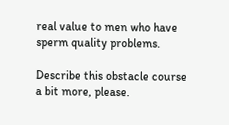real value to men who have sperm quality problems.

Describe this obstacle course a bit more, please.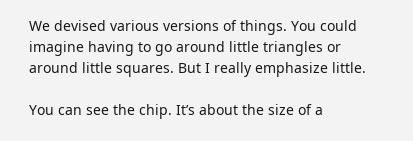We devised various versions of things. You could imagine having to go around little triangles or around little squares. But I really emphasize little.

You can see the chip. It’s about the size of a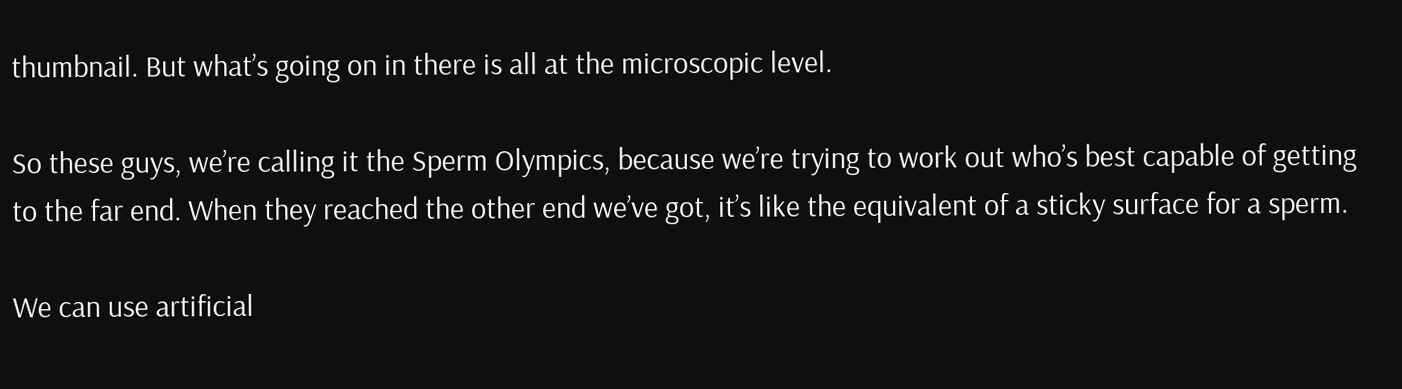thumbnail. But what’s going on in there is all at the microscopic level.

So these guys, we’re calling it the Sperm Olympics, because we’re trying to work out who’s best capable of getting to the far end. When they reached the other end we’ve got, it’s like the equivalent of a sticky surface for a sperm.

We can use artificial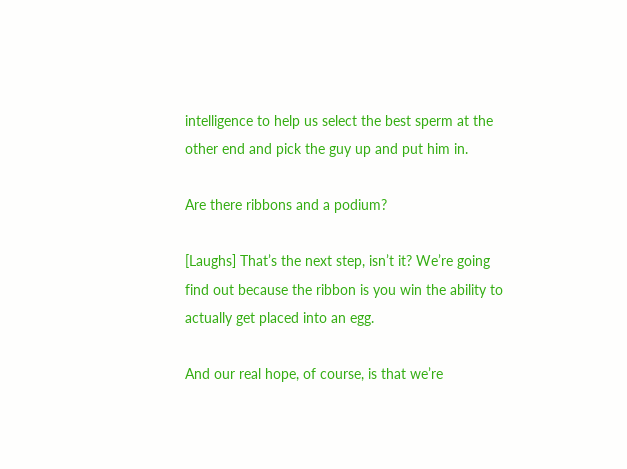intelligence to help us select the best sperm at the other end and pick the guy up and put him in.

Are there ribbons and a podium?

[Laughs] That’s the next step, isn’t it? We’re going find out because the ribbon is you win the ability to actually get placed into an egg.

And our real hope, of course, is that we’re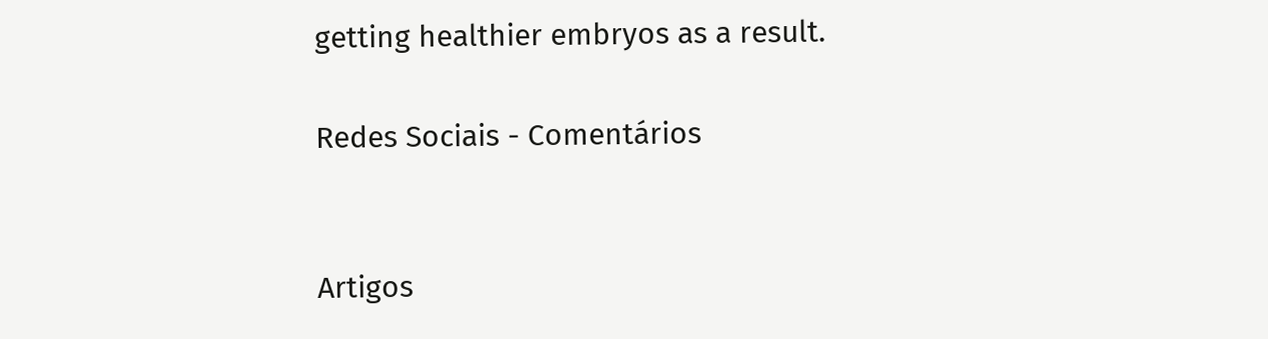getting healthier embryos as a result.

Redes Sociais - Comentários


Artigos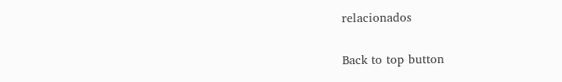relacionados

Back to top button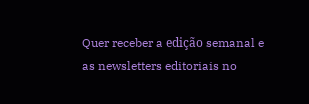Quer receber a edição semanal e as newsletters editoriais no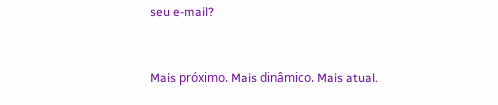seu e-mail?


Mais próximo. Mais dinâmico. Mais atual.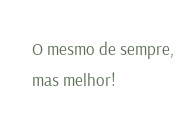O mesmo de sempre, mas melhor!